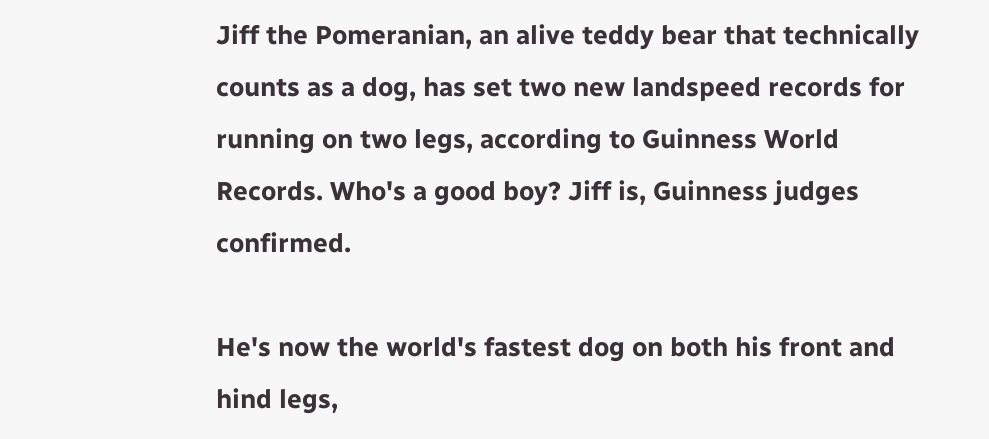Jiff the Pomeranian, an alive teddy bear that technically counts as a dog, has set two new landspeed records for running on two legs, according to Guinness World Records. Who's a good boy? Jiff is, Guinness judges confirmed.

He's now the world's fastest dog on both his front and hind legs,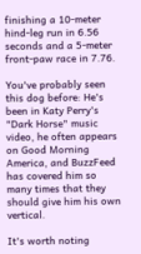finishing a 10-meter hind-leg run in 6.56 seconds and a 5-meter front-paw race in 7.76.

You've probably seen this dog before: He's been in Katy Perry's "Dark Horse" music video, he often appears on Good Morning America, and BuzzFeed has covered him so many times that they should give him his own vertical.

It's worth noting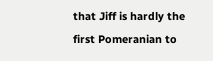that Jiff is hardly the first Pomeranian to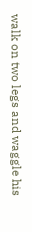walk on two legs and waggle his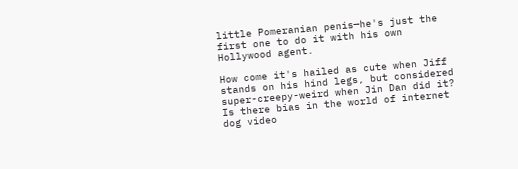little Pomeranian penis—he's just the first one to do it with his own Hollywood agent.

How come it's hailed as cute when Jiff stands on his hind legs, but considered super-creepy-weird when Jin Dan did it? Is there bias in the world of internet dog video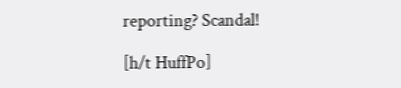reporting? Scandal!

[h/t HuffPo]